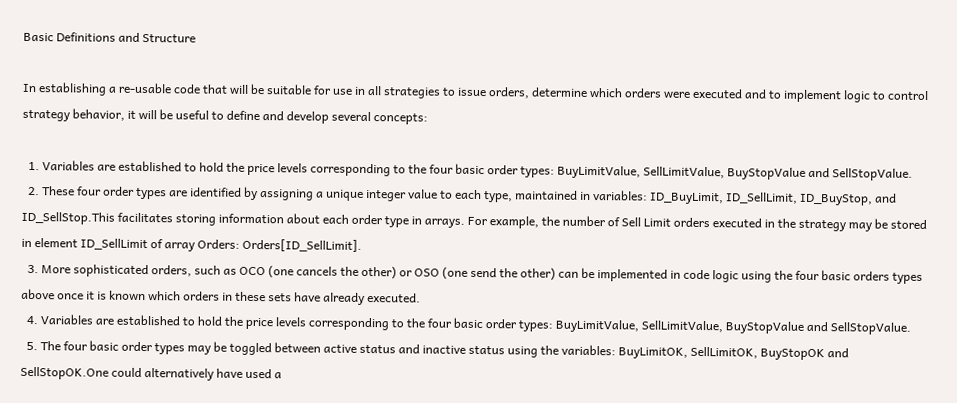Basic Definitions and Structure

In establishing a re-usable code that will be suitable for use in all strategies to issue orders, determine which orders were executed and to implement logic to control strategy behavior, it will be useful to define and develop several concepts:

  1. Variables are established to hold the price levels corresponding to the four basic order types: BuyLimitValue, SellLimitValue, BuyStopValue and SellStopValue.
  2. These four order types are identified by assigning a unique integer value to each type, maintained in variables: ID_BuyLimit, ID_SellLimit, ID_BuyStop, and ID_SellStop.This facilitates storing information about each order type in arrays. For example, the number of Sell Limit orders executed in the strategy may be stored in element ID_SellLimit of array Orders: Orders[ID_SellLimit].
  3. More sophisticated orders, such as OCO (one cancels the other) or OSO (one send the other) can be implemented in code logic using the four basic orders types above once it is known which orders in these sets have already executed.
  4. Variables are established to hold the price levels corresponding to the four basic order types: BuyLimitValue, SellLimitValue, BuyStopValue and SellStopValue.
  5. The four basic order types may be toggled between active status and inactive status using the variables: BuyLimitOK, SellLimitOK, BuyStopOK and SellStopOK.One could alternatively have used a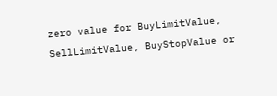zero value for BuyLimitValue, SellLimitValue, BuyStopValue or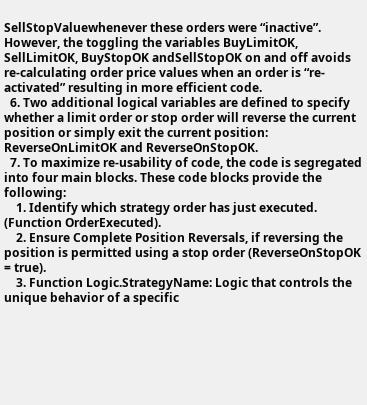SellStopValuewhenever these orders were “inactive”. However, the toggling the variables BuyLimitOK, SellLimitOK, BuyStopOK andSellStopOK on and off avoids re-calculating order price values when an order is “re-activated” resulting in more efficient code.
  6. Two additional logical variables are defined to specify whether a limit order or stop order will reverse the current position or simply exit the current position: ReverseOnLimitOK and ReverseOnStopOK.
  7. To maximize re-usability of code, the code is segregated into four main blocks. These code blocks provide the following:
    1. Identify which strategy order has just executed. (Function OrderExecuted).
    2. Ensure Complete Position Reversals, if reversing the position is permitted using a stop order (ReverseOnStopOK = true).
    3. Function Logic.StrategyName: Logic that controls the unique behavior of a specific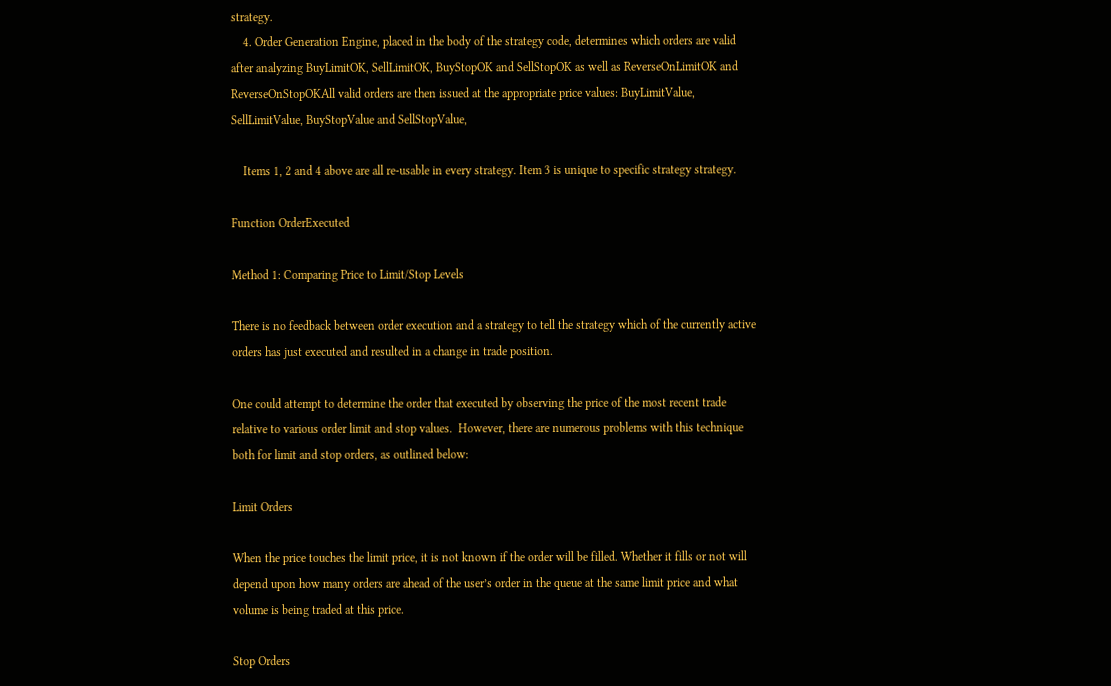strategy.
    4. Order Generation Engine, placed in the body of the strategy code, determines which orders are valid after analyzing BuyLimitOK, SellLimitOK, BuyStopOK and SellStopOK as well as ReverseOnLimitOK and ReverseOnStopOKAll valid orders are then issued at the appropriate price values: BuyLimitValue, SellLimitValue, BuyStopValue and SellStopValue,

    Items 1, 2 and 4 above are all re-usable in every strategy. Item 3 is unique to specific strategy strategy.

Function OrderExecuted

Method 1: Comparing Price to Limit/Stop Levels

There is no feedback between order execution and a strategy to tell the strategy which of the currently active orders has just executed and resulted in a change in trade position.

One could attempt to determine the order that executed by observing the price of the most recent trade relative to various order limit and stop values.  However, there are numerous problems with this technique both for limit and stop orders, as outlined below:

Limit Orders

When the price touches the limit price, it is not known if the order will be filled. Whether it fills or not will depend upon how many orders are ahead of the user’s order in the queue at the same limit price and what volume is being traded at this price.

Stop Orders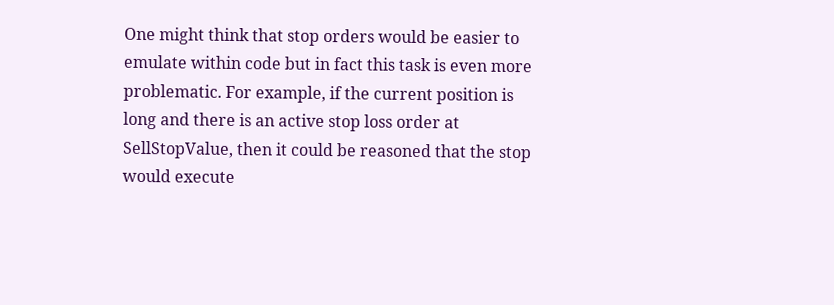One might think that stop orders would be easier to emulate within code but in fact this task is even more problematic. For example, if the current position is long and there is an active stop loss order at SellStopValue, then it could be reasoned that the stop would execute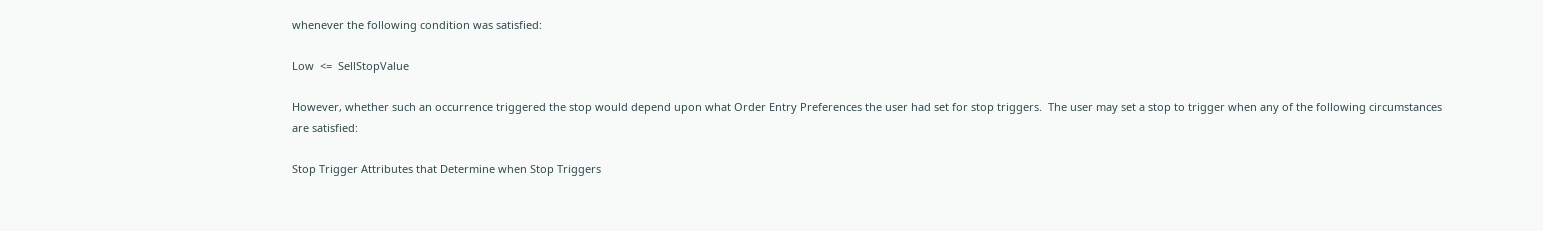whenever the following condition was satisfied:

Low  <=  SellStopValue

However, whether such an occurrence triggered the stop would depend upon what Order Entry Preferences the user had set for stop triggers.  The user may set a stop to trigger when any of the following circumstances are satisfied:

Stop Trigger Attributes that Determine when Stop Triggers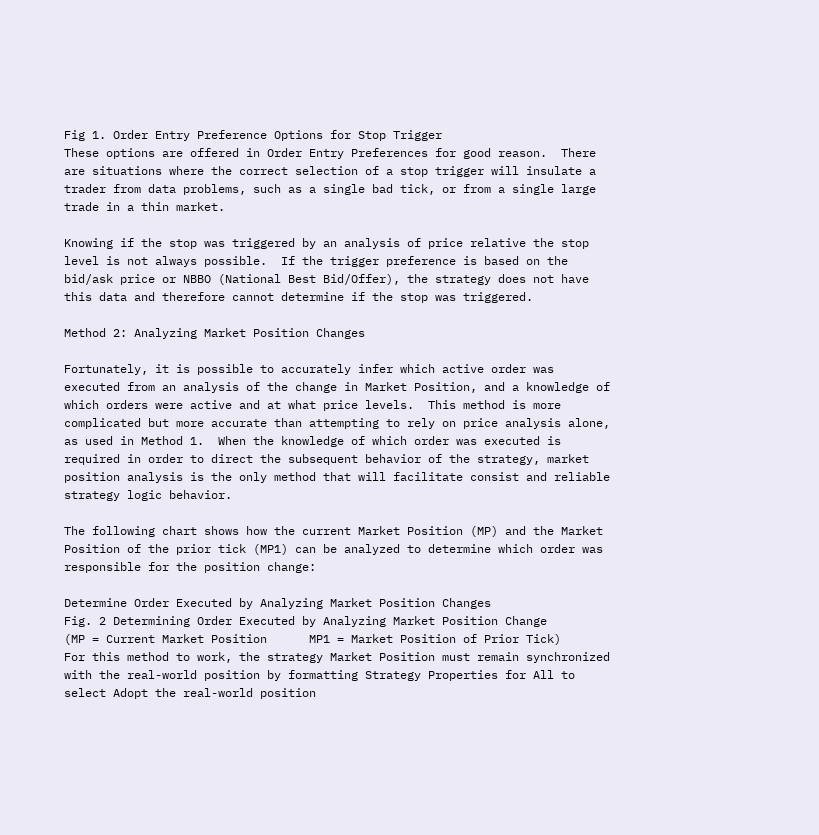Fig 1. Order Entry Preference Options for Stop Trigger
These options are offered in Order Entry Preferences for good reason.  There are situations where the correct selection of a stop trigger will insulate a trader from data problems, such as a single bad tick, or from a single large trade in a thin market.

Knowing if the stop was triggered by an analysis of price relative the stop level is not always possible.  If the trigger preference is based on the bid/ask price or NBBO (National Best Bid/Offer), the strategy does not have this data and therefore cannot determine if the stop was triggered.

Method 2: Analyzing Market Position Changes

Fortunately, it is possible to accurately infer which active order was executed from an analysis of the change in Market Position, and a knowledge of which orders were active and at what price levels.  This method is more complicated but more accurate than attempting to rely on price analysis alone, as used in Method 1.  When the knowledge of which order was executed is required in order to direct the subsequent behavior of the strategy, market position analysis is the only method that will facilitate consist and reliable strategy logic behavior.

The following chart shows how the current Market Position (MP) and the Market Position of the prior tick (MP1) can be analyzed to determine which order was responsible for the position change:

Determine Order Executed by Analyzing Market Position Changes
Fig. 2 Determining Order Executed by Analyzing Market Position Change
(MP = Current Market Position      MP1 = Market Position of Prior Tick)
For this method to work, the strategy Market Position must remain synchronized with the real-world position by formatting Strategy Properties for All to select Adopt the real-world position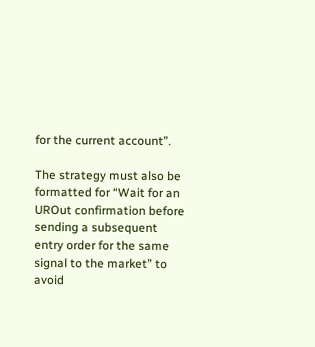for the current account”.

The strategy must also be formatted for “Wait for an UROut confirmation before sending a subsequent entry order for the same signal to the market” to avoid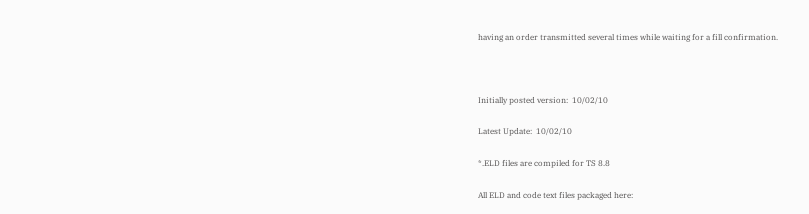having an order transmitted several times while waiting for a fill confirmation.



Initially posted version:  10/02/10

Latest Update:  10/02/10

*.ELD files are compiled for TS 8.8

All ELD and code text files packaged here: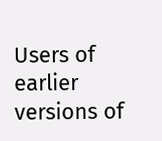Users of earlier versions of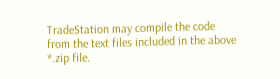TradeStation may compile the code
from the text files included in the above *.zip file.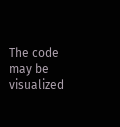The code may be visualized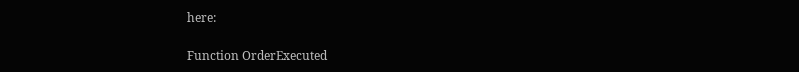here:

Function OrderExecuted